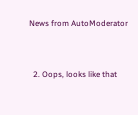News from AutoModerator


  2. Oops, looks like that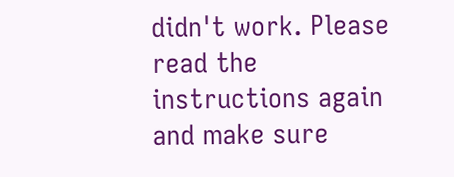didn't work. Please read the instructions again and make sure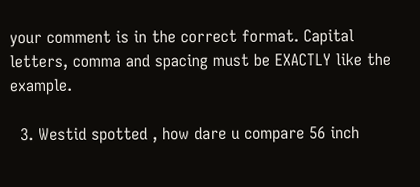your comment is in the correct format. Capital letters, comma and spacing must be EXACTLY like the example.

  3. Westid spotted , how dare u compare 56 inch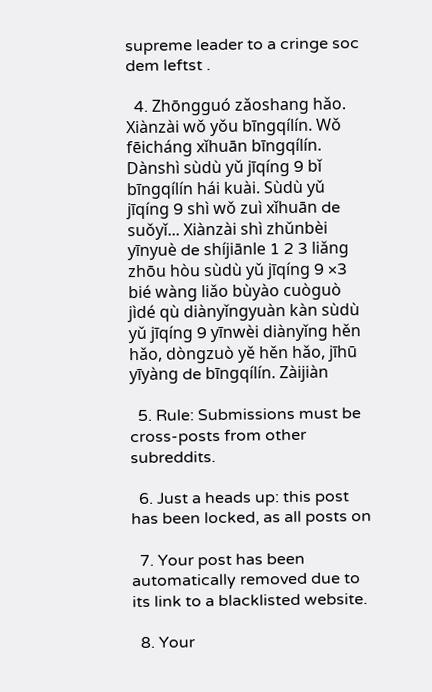supreme leader to a cringe soc dem leftst .

  4. Zhōngguó zǎoshang hǎo. Xiànzài wǒ yǒu bīngqílín. Wǒ fēicháng xǐhuān bīngqílín. Dànshì sùdù yǔ jīqíng 9 bǐ bīngqílín hái kuài. Sùdù yǔ jīqíng 9 shì wǒ zuì xǐhuān de suǒyǐ... Xiànzài shì zhǔnbèi yīnyuè de shíjiānle 1 2 3 liǎng zhōu hòu sùdù yǔ jīqíng 9 ×3 bié wàng liǎo bùyào cuòguò jìdé qù diànyǐngyuàn kàn sùdù yǔ jīqíng 9 yīnwèi diànyǐng hěn hǎo, dòngzuò yě hěn hǎo, jīhū yīyàng de bīngqílín. Zàijiàn

  5. Rule: Submissions must be cross-posts from other subreddits.

  6. Just a heads up: this post has been locked, as all posts on

  7. Your post has been automatically removed due to its link to a blacklisted website.

  8. Your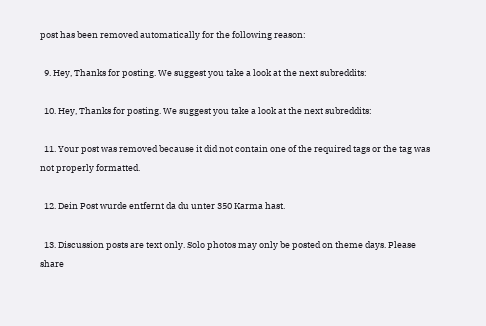post has been removed automatically for the following reason:

  9. Hey, Thanks for posting. We suggest you take a look at the next subreddits:

  10. Hey, Thanks for posting. We suggest you take a look at the next subreddits:

  11. Your post was removed because it did not contain one of the required tags or the tag was not properly formatted.

  12. Dein Post wurde entfernt da du unter 350 Karma hast.

  13. Discussion posts are text only. Solo photos may only be posted on theme days. Please share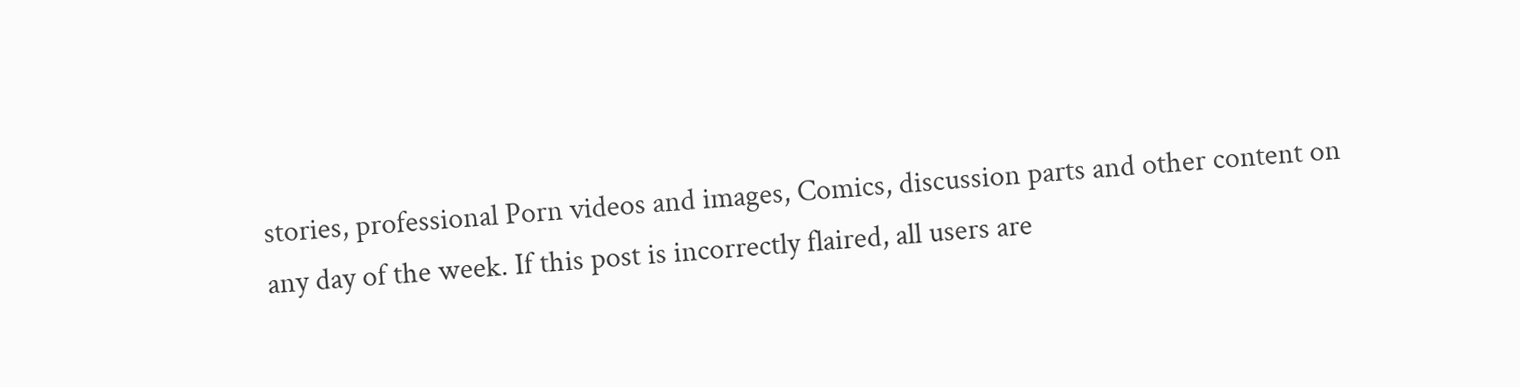stories, professional Porn videos and images, Comics, discussion parts and other content on any day of the week. If this post is incorrectly flaired, all users are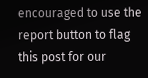encouraged to use the report button to flag this post for our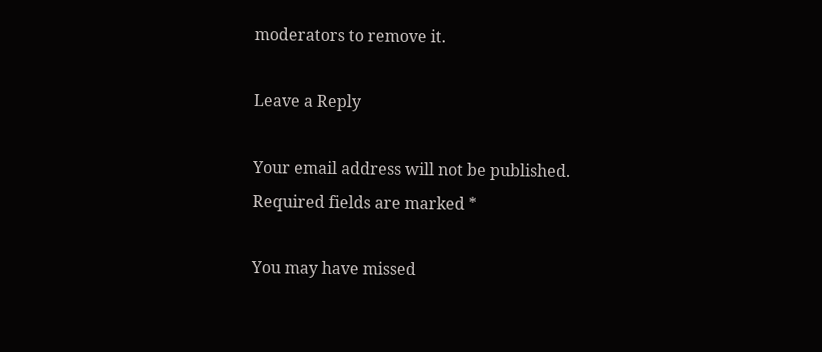moderators to remove it.

Leave a Reply

Your email address will not be published. Required fields are marked *

You may have missed